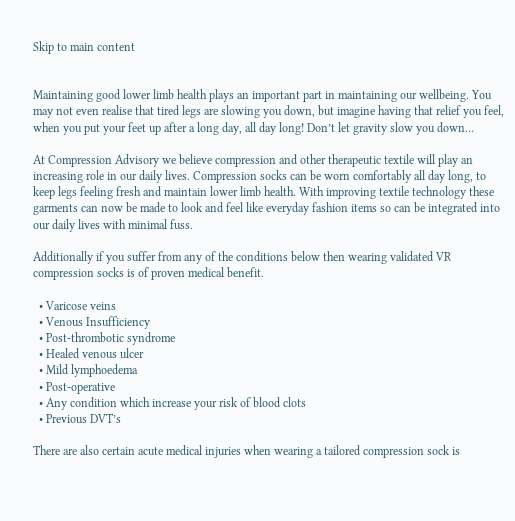Skip to main content


Maintaining good lower limb health plays an important part in maintaining our wellbeing. You may not even realise that tired legs are slowing you down, but imagine having that relief you feel, when you put your feet up after a long day, all day long! Don’t let gravity slow you down…

At Compression Advisory we believe compression and other therapeutic textile will play an increasing role in our daily lives. Compression socks can be worn comfortably all day long, to keep legs feeling fresh and maintain lower limb health. With improving textile technology these garments can now be made to look and feel like everyday fashion items so can be integrated into our daily lives with minimal fuss.

Additionally if you suffer from any of the conditions below then wearing validated VR compression socks is of proven medical benefit.

  • Varicose veins
  • Venous Insufficiency
  • Post-thrombotic syndrome
  • Healed venous ulcer
  • Mild lymphoedema
  • Post-operative
  • Any condition which increase your risk of blood clots
  • Previous DVT’s

There are also certain acute medical injuries when wearing a tailored compression sock is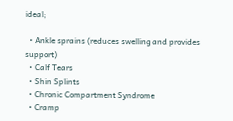ideal;

  • Ankle sprains (reduces swelling and provides support)
  • Calf Tears
  • Shin Splints
  • Chronic Compartment Syndrome
  • Cramp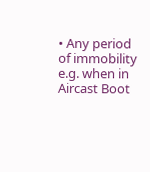• Any period of immobility e.g. when in Aircast Boot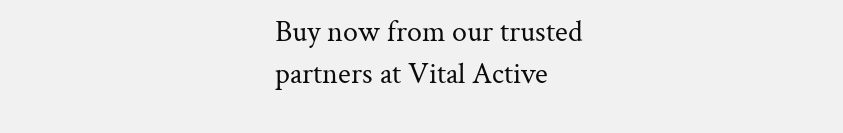Buy now from our trusted partners at Vital Active